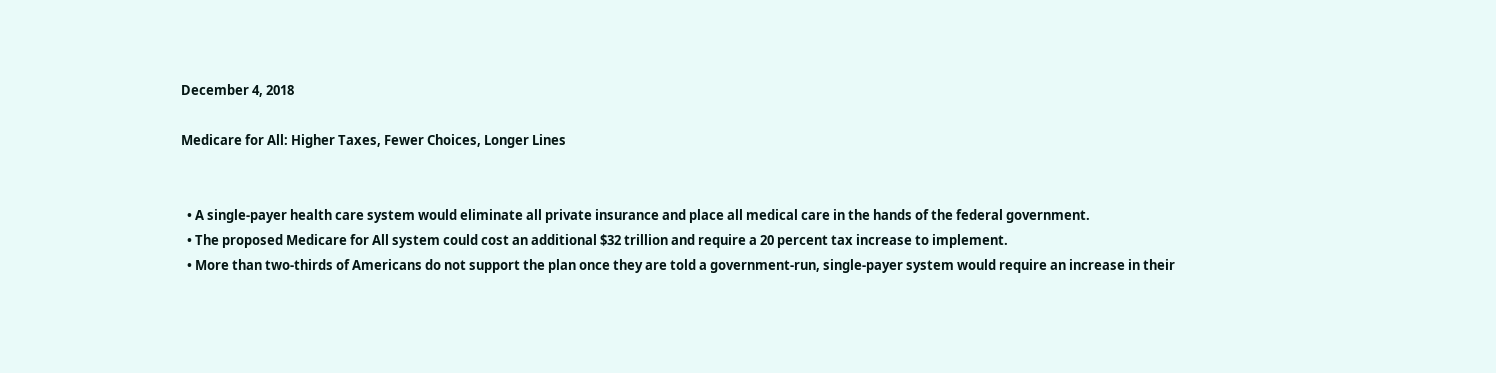December 4, 2018

Medicare for All: Higher Taxes, Fewer Choices, Longer Lines


  • A single-payer health care system would eliminate all private insurance and place all medical care in the hands of the federal government.
  • The proposed Medicare for All system could cost an additional $32 trillion and require a 20 percent tax increase to implement.
  • More than two-thirds of Americans do not support the plan once they are told a government-run, single-payer system would require an increase in their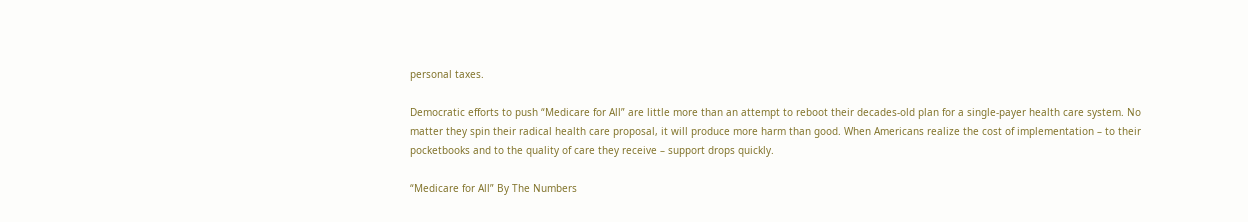personal taxes.

Democratic efforts to push “Medicare for All” are little more than an attempt to reboot their decades-old plan for a single-payer health care system. No matter they spin their radical health care proposal, it will produce more harm than good. When Americans realize the cost of implementation – to their pocketbooks and to the quality of care they receive – support drops quickly.

“Medicare for All” By The Numbers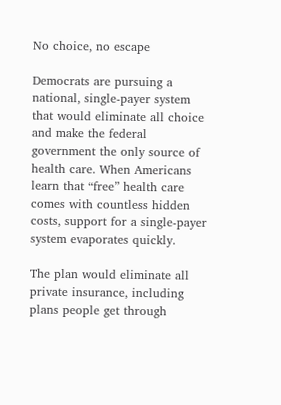No choice, no escape

Democrats are pursuing a national, single-payer system that would eliminate all choice and make the federal government the only source of health care. When Americans learn that “free” health care comes with countless hidden costs, support for a single-payer system evaporates quickly.

The plan would eliminate all private insurance, including plans people get through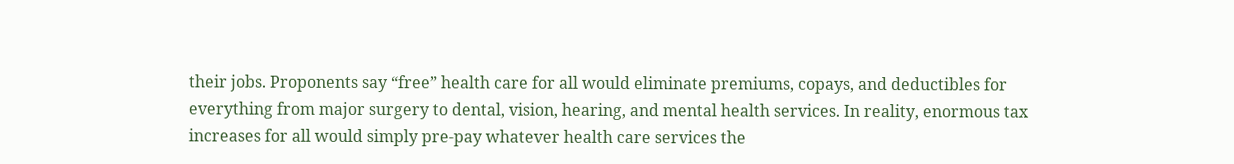their jobs. Proponents say “free” health care for all would eliminate premiums, copays, and deductibles for everything from major surgery to dental, vision, hearing, and mental health services. In reality, enormous tax increases for all would simply pre-pay whatever health care services the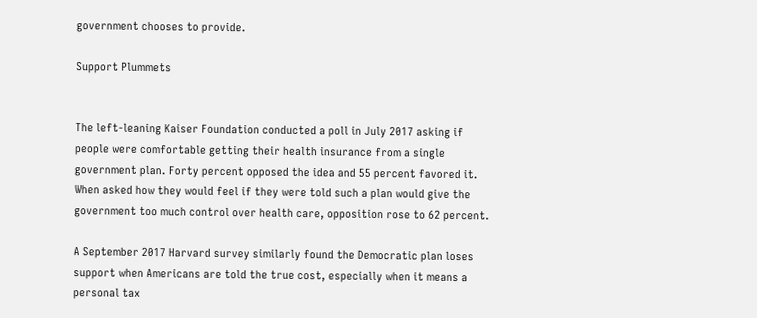government chooses to provide.

Support Plummets


The left-leaning Kaiser Foundation conducted a poll in July 2017 asking if people were comfortable getting their health insurance from a single government plan. Forty percent opposed the idea and 55 percent favored it. When asked how they would feel if they were told such a plan would give the government too much control over health care, opposition rose to 62 percent.

A September 2017 Harvard survey similarly found the Democratic plan loses support when Americans are told the true cost, especially when it means a personal tax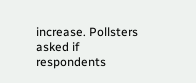increase. Pollsters asked if respondents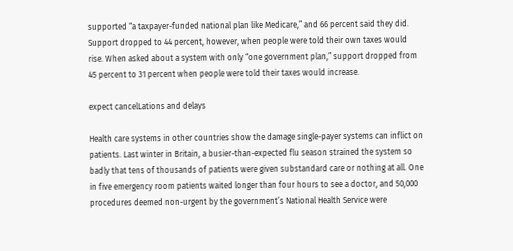supported “a taxpayer-funded national plan like Medicare,” and 66 percent said they did. Support dropped to 44 percent, however, when people were told their own taxes would rise. When asked about a system with only “one government plan,” support dropped from 45 percent to 31 percent when people were told their taxes would increase.

expect cancelLations and delays

Health care systems in other countries show the damage single-payer systems can inflict on patients. Last winter in Britain, a busier-than-expected flu season strained the system so badly that tens of thousands of patients were given substandard care or nothing at all. One in five emergency room patients waited longer than four hours to see a doctor, and 50,000 procedures deemed non-urgent by the government’s National Health Service were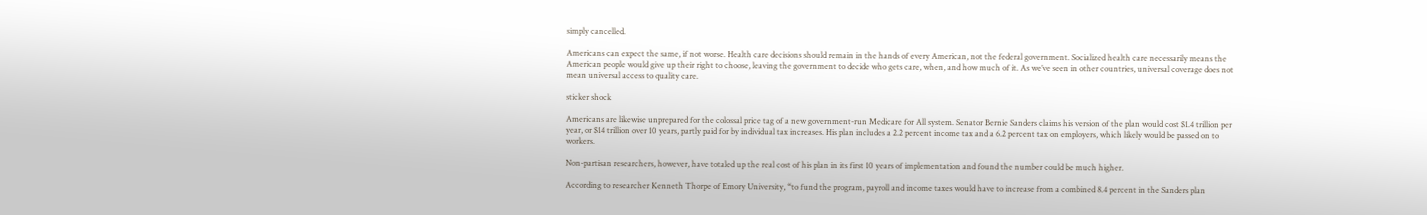simply cancelled.

Americans can expect the same, if not worse. Health care decisions should remain in the hands of every American, not the federal government. Socialized health care necessarily means the American people would give up their right to choose, leaving the government to decide who gets care, when, and how much of it. As we’ve seen in other countries, universal coverage does not mean universal access to quality care.

sticker shock

Americans are likewise unprepared for the colossal price tag of a new government-run Medicare for All system. Senator Bernie Sanders claims his version of the plan would cost $1.4 trillion per year, or $14 trillion over 10 years, partly paid for by individual tax increases. His plan includes a 2.2 percent income tax and a 6.2 percent tax on employers, which likely would be passed on to workers.

Non-partisan researchers, however, have totaled up the real cost of his plan in its first 10 years of implementation and found the number could be much higher.

According to researcher Kenneth Thorpe of Emory University, “to fund the program, payroll and income taxes would have to increase from a combined 8.4 percent in the Sanders plan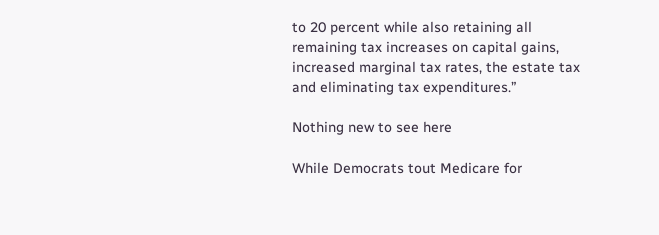to 20 percent while also retaining all remaining tax increases on capital gains, increased marginal tax rates, the estate tax and eliminating tax expenditures.”

Nothing new to see here

While Democrats tout Medicare for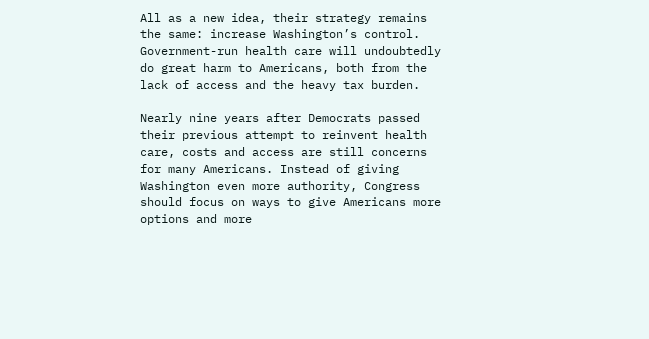All as a new idea, their strategy remains the same: increase Washington’s control. Government-run health care will undoubtedly do great harm to Americans, both from the lack of access and the heavy tax burden.

Nearly nine years after Democrats passed their previous attempt to reinvent health care, costs and access are still concerns for many Americans. Instead of giving Washington even more authority, Congress should focus on ways to give Americans more options and more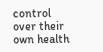control over their own health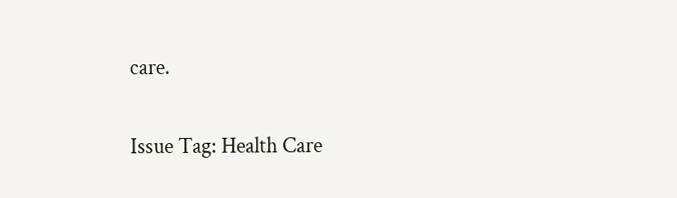care.

Issue Tag: Health Care